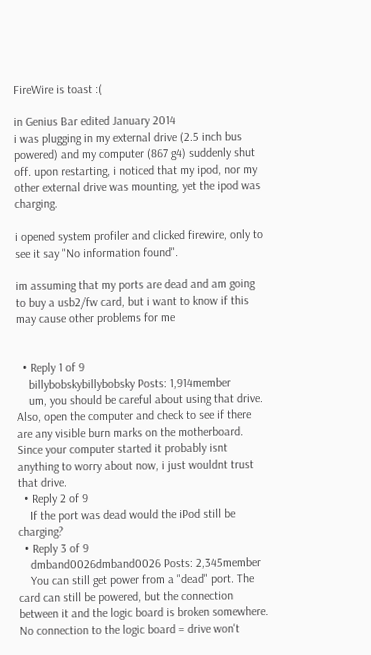FireWire is toast :(

in Genius Bar edited January 2014
i was plugging in my external drive (2.5 inch bus powered) and my computer (867 g4) suddenly shut off. upon restarting, i noticed that my ipod, nor my other external drive was mounting, yet the ipod was charging.

i opened system profiler and clicked firewire, only to see it say "No information found".

im assuming that my ports are dead and am going to buy a usb2/fw card, but i want to know if this may cause other problems for me


  • Reply 1 of 9
    billybobskybillybobsky Posts: 1,914member
    um, you should be careful about using that drive. Also, open the computer and check to see if there are any visible burn marks on the motherboard. Since your computer started it probably isnt anything to worry about now, i just wouldnt trust that drive.
  • Reply 2 of 9
    If the port was dead would the iPod still be charging?
  • Reply 3 of 9
    dmband0026dmband0026 Posts: 2,345member
    You can still get power from a "dead" port. The card can still be powered, but the connection between it and the logic board is broken somewhere. No connection to the logic board = drive won't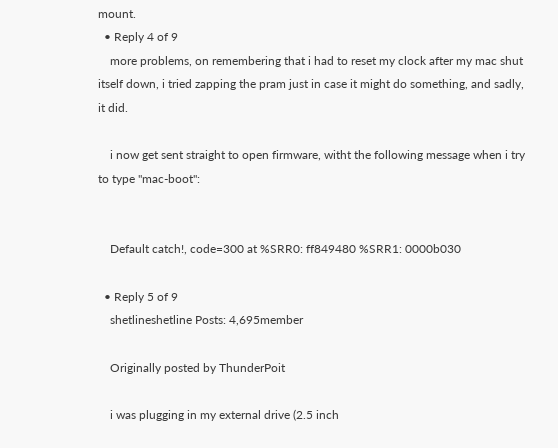mount.
  • Reply 4 of 9
    more problems, on remembering that i had to reset my clock after my mac shut itself down, i tried zapping the pram just in case it might do something, and sadly, it did.

    i now get sent straight to open firmware, witht the following message when i try to type "mac-boot":


    Default catch!, code=300 at %SRR0: ff849480 %SRR1: 0000b030

  • Reply 5 of 9
    shetlineshetline Posts: 4,695member

    Originally posted by ThunderPoit

    i was plugging in my external drive (2.5 inch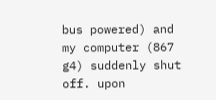bus powered) and my computer (867 g4) suddenly shut off. upon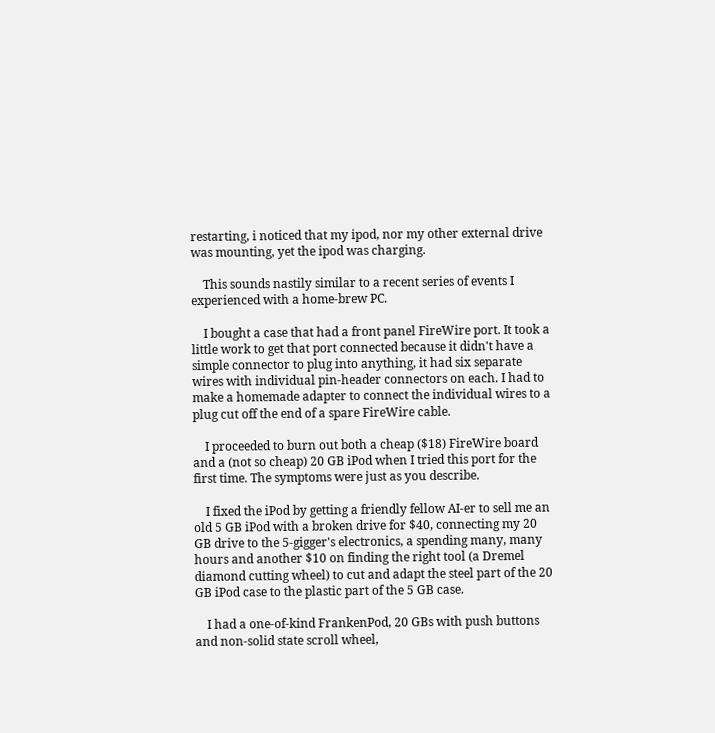restarting, i noticed that my ipod, nor my other external drive was mounting, yet the ipod was charging.

    This sounds nastily similar to a recent series of events I experienced with a home-brew PC.

    I bought a case that had a front panel FireWire port. It took a little work to get that port connected because it didn't have a simple connector to plug into anything, it had six separate wires with individual pin-header connectors on each. I had to make a homemade adapter to connect the individual wires to a plug cut off the end of a spare FireWire cable.

    I proceeded to burn out both a cheap ($18) FireWire board and a (not so cheap) 20 GB iPod when I tried this port for the first time. The symptoms were just as you describe.

    I fixed the iPod by getting a friendly fellow AI-er to sell me an old 5 GB iPod with a broken drive for $40, connecting my 20 GB drive to the 5-gigger's electronics, a spending many, many hours and another $10 on finding the right tool (a Dremel diamond cutting wheel) to cut and adapt the steel part of the 20 GB iPod case to the plastic part of the 5 GB case.

    I had a one-of-kind FrankenPod, 20 GBs with push buttons and non-solid state scroll wheel,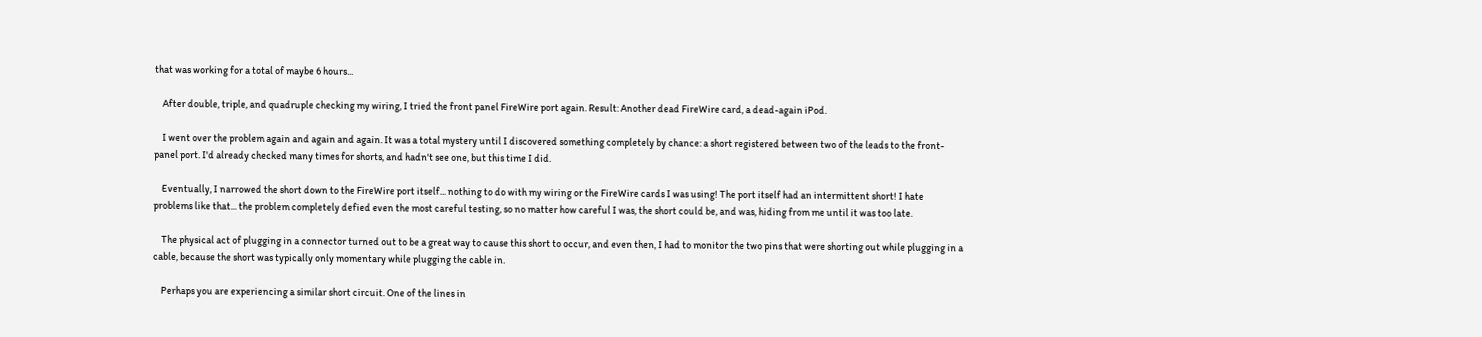that was working for a total of maybe 6 hours...

    After double, triple, and quadruple checking my wiring, I tried the front panel FireWire port again. Result: Another dead FireWire card, a dead-again iPod.

    I went over the problem again and again and again. It was a total mystery until I discovered something completely by chance: a short registered between two of the leads to the front-panel port. I'd already checked many times for shorts, and hadn't see one, but this time I did.

    Eventually, I narrowed the short down to the FireWire port itself... nothing to do with my wiring or the FireWire cards I was using! The port itself had an intermittent short! I hate problems like that... the problem completely defied even the most careful testing, so no matter how careful I was, the short could be, and was, hiding from me until it was too late.

    The physical act of plugging in a connector turned out to be a great way to cause this short to occur, and even then, I had to monitor the two pins that were shorting out while plugging in a cable, because the short was typically only momentary while plugging the cable in.

    Perhaps you are experiencing a similar short circuit. One of the lines in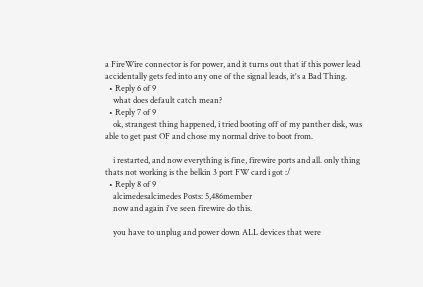a FireWire connector is for power, and it turns out that if this power lead accidentally gets fed into any one of the signal leads, it's a Bad Thing.
  • Reply 6 of 9
    what does default catch mean?
  • Reply 7 of 9
    ok, strangest thing happened, i tried booting off of my panther disk, was able to get past OF and chose my normal drive to boot from.

    i restarted, and now everything is fine, firewire ports and all. only thing thats not working is the belkin 3 port FW card i got :/
  • Reply 8 of 9
    alcimedesalcimedes Posts: 5,486member
    now and again i've seen firewire do this.

    you have to unplug and power down ALL devices that were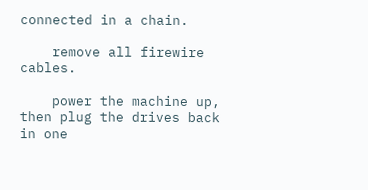connected in a chain.

    remove all firewire cables.

    power the machine up, then plug the drives back in one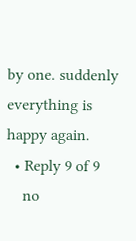by one. suddenly everything is happy again.
  • Reply 9 of 9
    no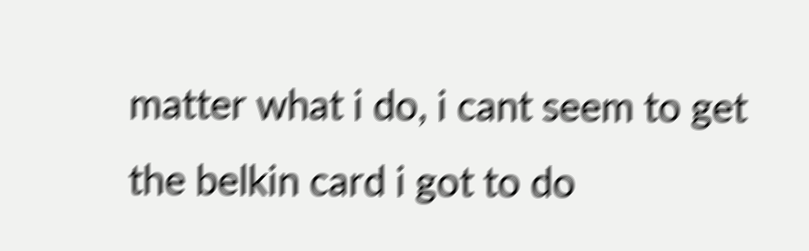matter what i do, i cant seem to get the belkin card i got to do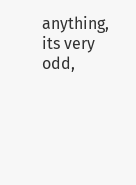anything, its very odd,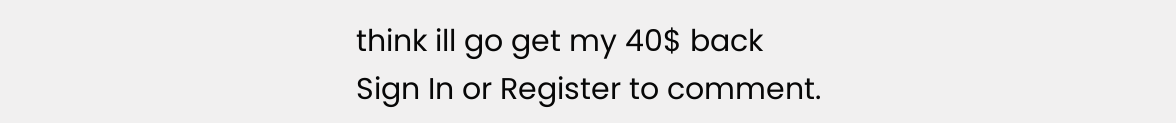think ill go get my 40$ back
Sign In or Register to comment.